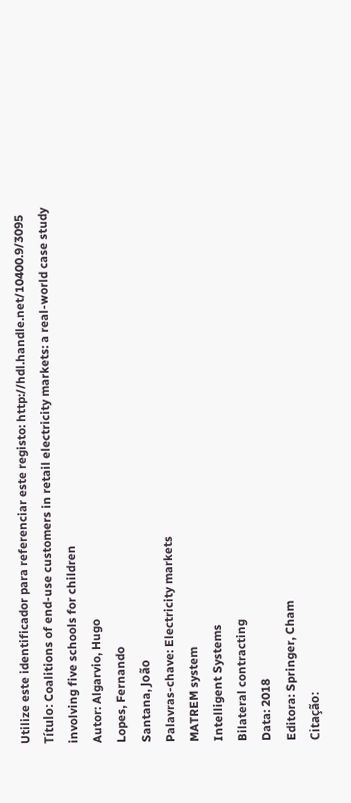Utilize este identificador para referenciar este registo: http://hdl.handle.net/10400.9/3095
Título: Coalitions of end-use customers in retail electricity markets: a real-world case study involving five schools for children
Autor: Algarvio, Hugo
Lopes, Fernando
Santana, João
Palavras-chave: Electricity markets
MATREM system
Intelligent Systems
Bilateral contracting
Data: 2018
Editora: Springer, Cham
Citação: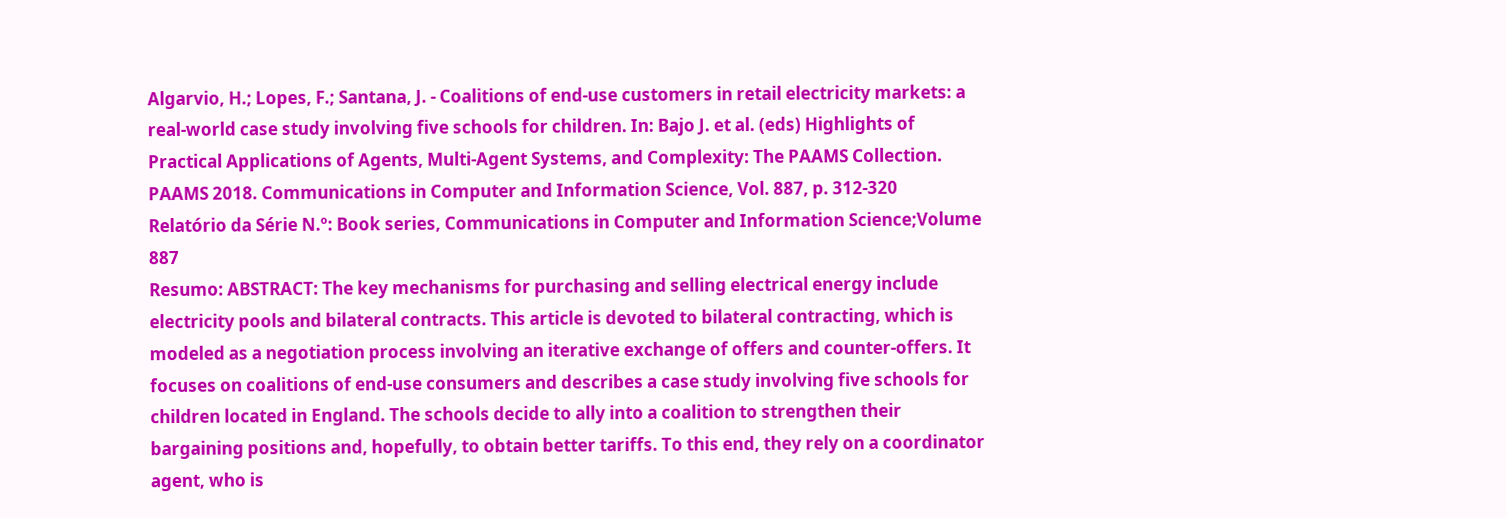Algarvio, H.; Lopes, F.; Santana, J. - Coalitions of end-use customers in retail electricity markets: a real-world case study involving five schools for children. In: Bajo J. et al. (eds) Highlights of Practical Applications of Agents, Multi-Agent Systems, and Complexity: The PAAMS Collection. PAAMS 2018. Communications in Computer and Information Science, Vol. 887, p. 312-320
Relatório da Série N.º: Book series, Communications in Computer and Information Science;Volume 887
Resumo: ABSTRACT: The key mechanisms for purchasing and selling electrical energy include electricity pools and bilateral contracts. This article is devoted to bilateral contracting, which is modeled as a negotiation process involving an iterative exchange of offers and counter-offers. It focuses on coalitions of end-use consumers and describes a case study involving five schools for children located in England. The schools decide to ally into a coalition to strengthen their bargaining positions and, hopefully, to obtain better tariffs. To this end, they rely on a coordinator agent, who is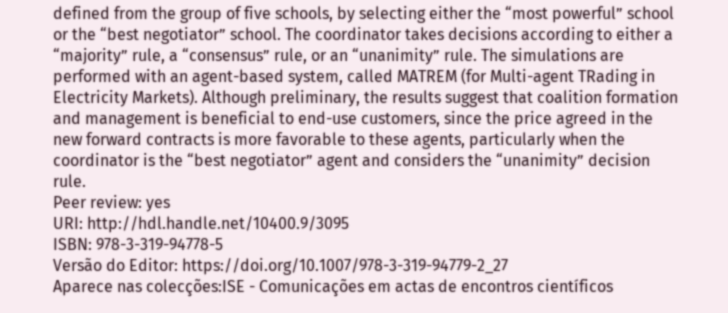defined from the group of five schools, by selecting either the “most powerful” school or the “best negotiator” school. The coordinator takes decisions according to either a “majority” rule, a “consensus” rule, or an “unanimity” rule. The simulations are performed with an agent-based system, called MATREM (for Multi-agent TRading in Electricity Markets). Although preliminary, the results suggest that coalition formation and management is beneficial to end-use customers, since the price agreed in the new forward contracts is more favorable to these agents, particularly when the coordinator is the “best negotiator” agent and considers the “unanimity” decision rule.
Peer review: yes
URI: http://hdl.handle.net/10400.9/3095
ISBN: 978-3-319-94778-5
Versão do Editor: https://doi.org/10.1007/978-3-319-94779-2_27
Aparece nas colecções:ISE - Comunicações em actas de encontros científicos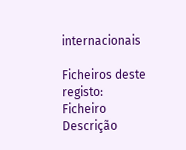internacionais

Ficheiros deste registo:
Ficheiro Descrição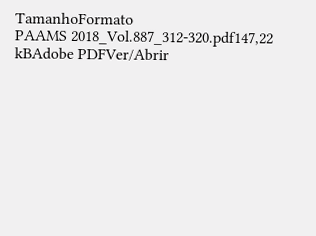TamanhoFormato
PAAMS 2018_Vol.887_312-320.pdf147,22 kBAdobe PDFVer/Abrir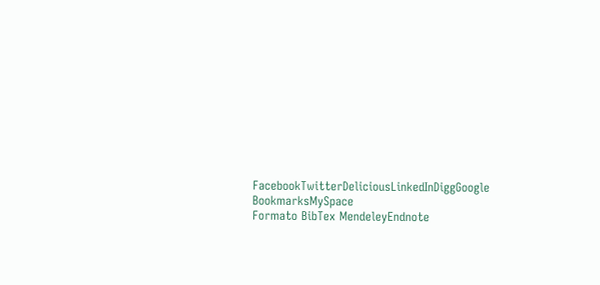FacebookTwitterDeliciousLinkedInDiggGoogle BookmarksMySpace
Formato BibTex MendeleyEndnote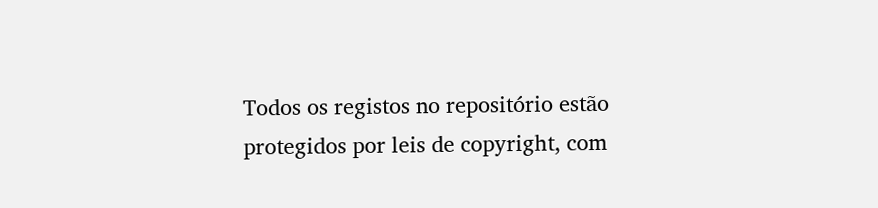Todos os registos no repositório estão protegidos por leis de copyright, com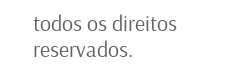todos os direitos reservados.